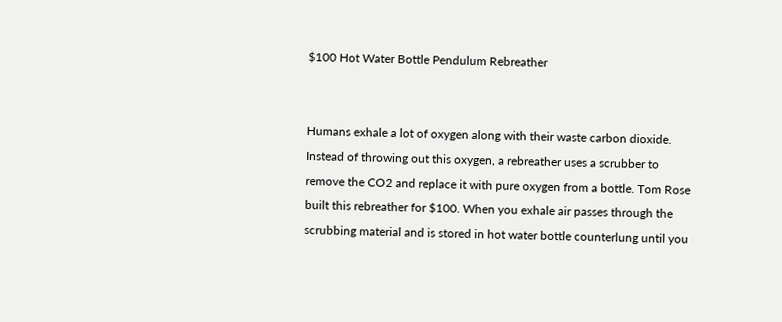$100 Hot Water Bottle Pendulum Rebreather


Humans exhale a lot of oxygen along with their waste carbon dioxide. Instead of throwing out this oxygen, a rebreather uses a scrubber to remove the CO2 and replace it with pure oxygen from a bottle. Tom Rose built this rebreather for $100. When you exhale air passes through the scrubbing material and is stored in hot water bottle counterlung until you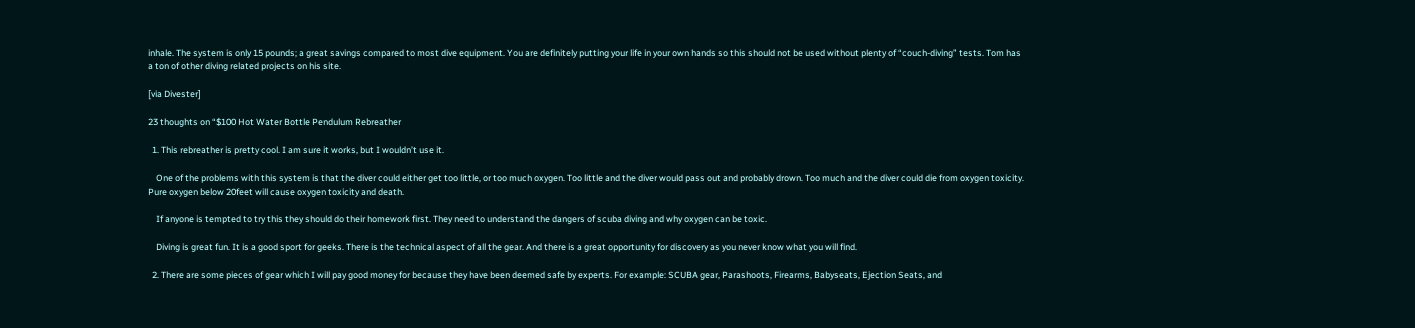inhale. The system is only 15 pounds; a great savings compared to most dive equipment. You are definitely putting your life in your own hands so this should not be used without plenty of “couch-diving” tests. Tom has a ton of other diving related projects on his site.

[via Divester]

23 thoughts on “$100 Hot Water Bottle Pendulum Rebreather

  1. This rebreather is pretty cool. I am sure it works, but I wouldn’t use it.

    One of the problems with this system is that the diver could either get too little, or too much oxygen. Too little and the diver would pass out and probably drown. Too much and the diver could die from oxygen toxicity. Pure oxygen below 20feet will cause oxygen toxicity and death.

    If anyone is tempted to try this they should do their homework first. They need to understand the dangers of scuba diving and why oxygen can be toxic.

    Diving is great fun. It is a good sport for geeks. There is the technical aspect of all the gear. And there is a great opportunity for discovery as you never know what you will find.

  2. There are some pieces of gear which I will pay good money for because they have been deemed safe by experts. For example: SCUBA gear, Parashoots, Firearms, Babyseats, Ejection Seats, and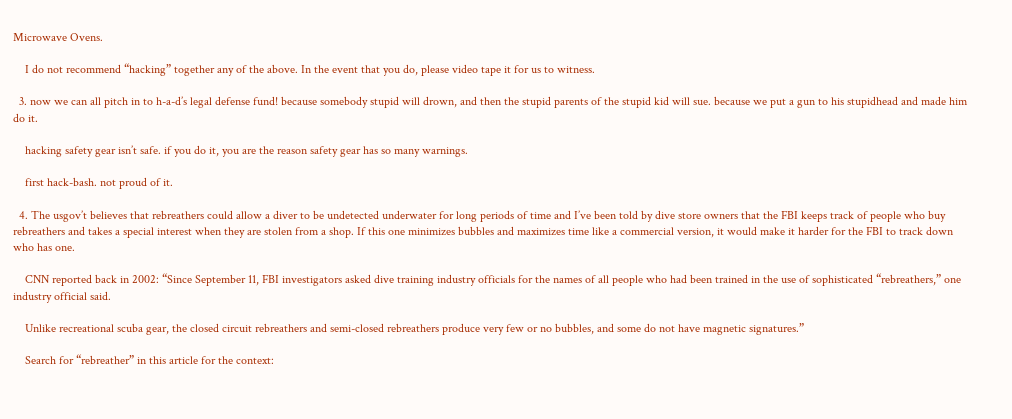Microwave Ovens.

    I do not recommend “hacking” together any of the above. In the event that you do, please video tape it for us to witness.

  3. now we can all pitch in to h-a-d’s legal defense fund! because somebody stupid will drown, and then the stupid parents of the stupid kid will sue. because we put a gun to his stupidhead and made him do it.

    hacking safety gear isn’t safe. if you do it, you are the reason safety gear has so many warnings.

    first hack-bash. not proud of it.

  4. The usgov’t believes that rebreathers could allow a diver to be undetected underwater for long periods of time and I’ve been told by dive store owners that the FBI keeps track of people who buy rebreathers and takes a special interest when they are stolen from a shop. If this one minimizes bubbles and maximizes time like a commercial version, it would make it harder for the FBI to track down who has one.

    CNN reported back in 2002: “Since September 11, FBI investigators asked dive training industry officials for the names of all people who had been trained in the use of sophisticated “rebreathers,” one industry official said.

    Unlike recreational scuba gear, the closed circuit rebreathers and semi-closed rebreathers produce very few or no bubbles, and some do not have magnetic signatures.”

    Search for “rebreather” in this article for the context: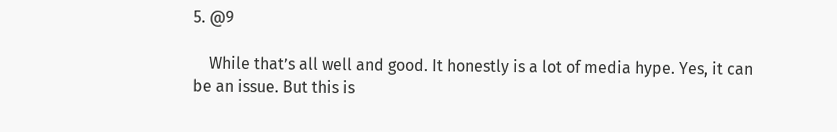5. @9

    While that’s all well and good. It honestly is a lot of media hype. Yes, it can be an issue. But this is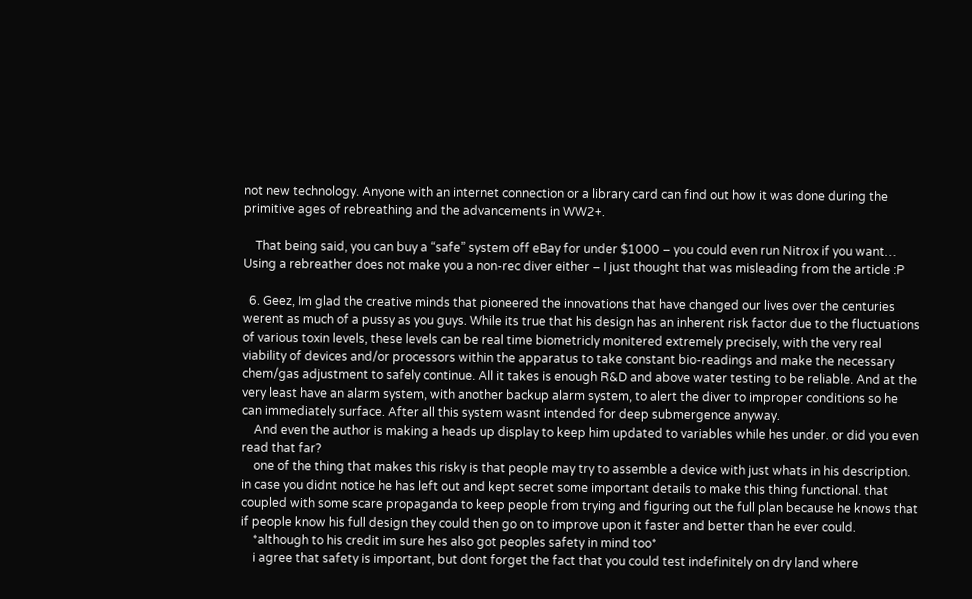not new technology. Anyone with an internet connection or a library card can find out how it was done during the primitive ages of rebreathing and the advancements in WW2+.

    That being said, you can buy a “safe” system off eBay for under $1000 – you could even run Nitrox if you want… Using a rebreather does not make you a non-rec diver either – I just thought that was misleading from the article :P

  6. Geez, Im glad the creative minds that pioneered the innovations that have changed our lives over the centuries werent as much of a pussy as you guys. While its true that his design has an inherent risk factor due to the fluctuations of various toxin levels, these levels can be real time biometricly monitered extremely precisely, with the very real viability of devices and/or processors within the apparatus to take constant bio-readings and make the necessary chem/gas adjustment to safely continue. All it takes is enough R&D and above water testing to be reliable. And at the very least have an alarm system, with another backup alarm system, to alert the diver to improper conditions so he can immediately surface. After all this system wasnt intended for deep submergence anyway.
    And even the author is making a heads up display to keep him updated to variables while hes under. or did you even read that far?
    one of the thing that makes this risky is that people may try to assemble a device with just whats in his description. in case you didnt notice he has left out and kept secret some important details to make this thing functional. that coupled with some scare propaganda to keep people from trying and figuring out the full plan because he knows that if people know his full design they could then go on to improve upon it faster and better than he ever could.
    *although to his credit im sure hes also got peoples safety in mind too*
    i agree that safety is important, but dont forget the fact that you could test indefinitely on dry land where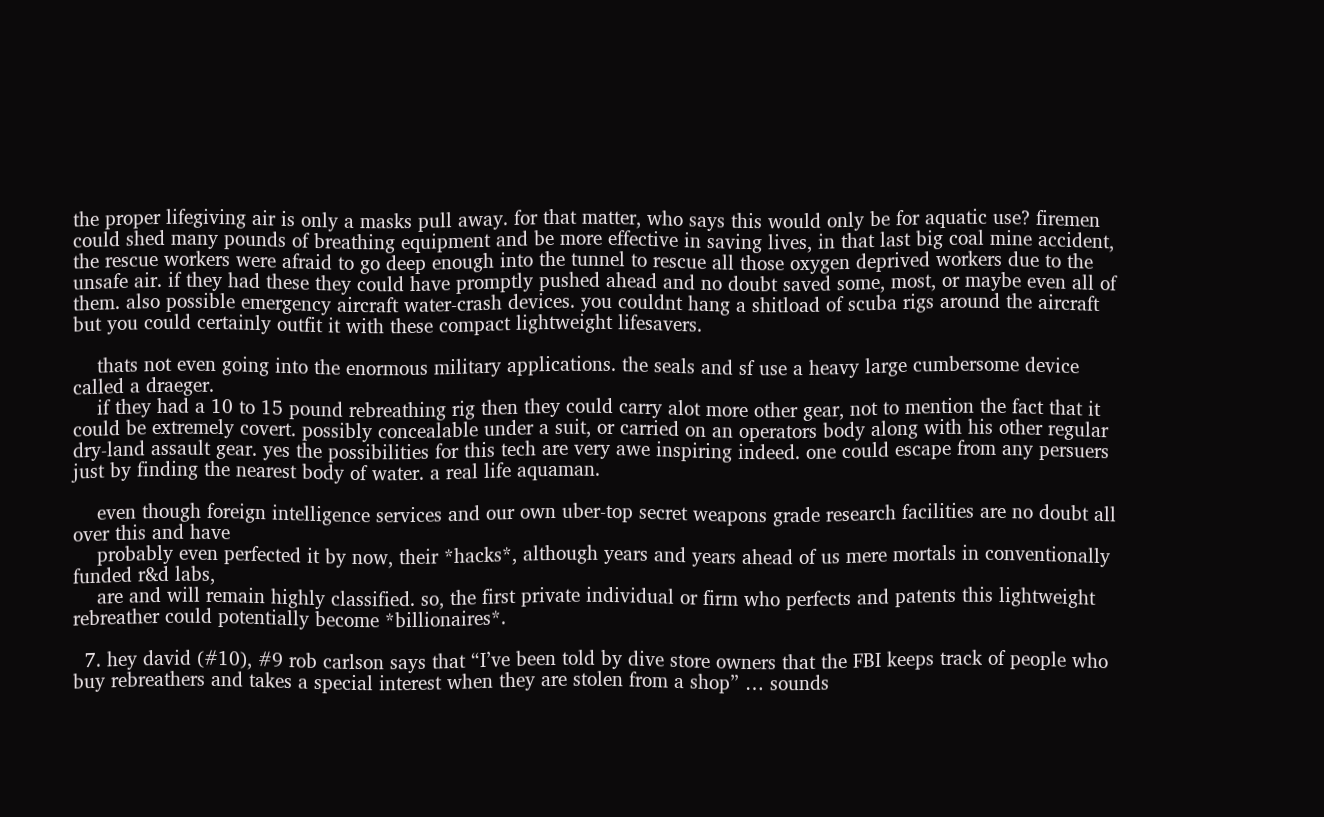the proper lifegiving air is only a masks pull away. for that matter, who says this would only be for aquatic use? firemen could shed many pounds of breathing equipment and be more effective in saving lives, in that last big coal mine accident, the rescue workers were afraid to go deep enough into the tunnel to rescue all those oxygen deprived workers due to the unsafe air. if they had these they could have promptly pushed ahead and no doubt saved some, most, or maybe even all of them. also possible emergency aircraft water-crash devices. you couldnt hang a shitload of scuba rigs around the aircraft but you could certainly outfit it with these compact lightweight lifesavers.

    thats not even going into the enormous military applications. the seals and sf use a heavy large cumbersome device called a draeger.
    if they had a 10 to 15 pound rebreathing rig then they could carry alot more other gear, not to mention the fact that it could be extremely covert. possibly concealable under a suit, or carried on an operators body along with his other regular dry-land assault gear. yes the possibilities for this tech are very awe inspiring indeed. one could escape from any persuers just by finding the nearest body of water. a real life aquaman.

    even though foreign intelligence services and our own uber-top secret weapons grade research facilities are no doubt all over this and have
    probably even perfected it by now, their *hacks*, although years and years ahead of us mere mortals in conventionally funded r&d labs,
    are and will remain highly classified. so, the first private individual or firm who perfects and patents this lightweight rebreather could potentially become *billionaires*.

  7. hey david (#10), #9 rob carlson says that “I’ve been told by dive store owners that the FBI keeps track of people who buy rebreathers and takes a special interest when they are stolen from a shop” … sounds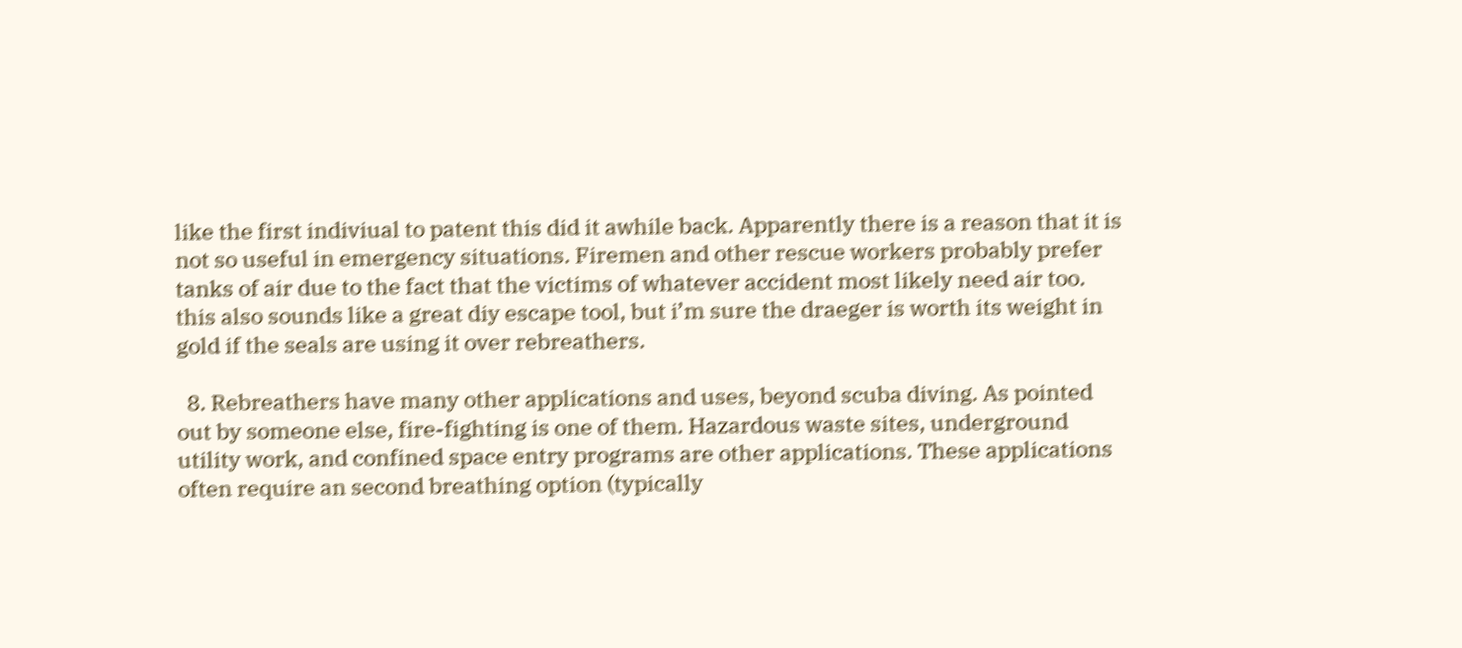like the first indiviual to patent this did it awhile back. Apparently there is a reason that it is not so useful in emergency situations. Firemen and other rescue workers probably prefer tanks of air due to the fact that the victims of whatever accident most likely need air too. this also sounds like a great diy escape tool, but i’m sure the draeger is worth its weight in gold if the seals are using it over rebreathers.

  8. Rebreathers have many other applications and uses, beyond scuba diving. As pointed out by someone else, fire-fighting is one of them. Hazardous waste sites, underground utility work, and confined space entry programs are other applications. These applications often require an second breathing option (typically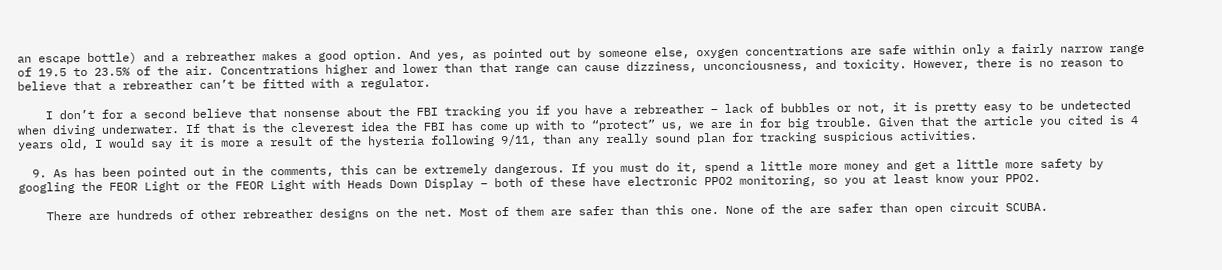an escape bottle) and a rebreather makes a good option. And yes, as pointed out by someone else, oxygen concentrations are safe within only a fairly narrow range of 19.5 to 23.5% of the air. Concentrations higher and lower than that range can cause dizziness, unconciousness, and toxicity. However, there is no reason to believe that a rebreather can’t be fitted with a regulator.

    I don’t for a second believe that nonsense about the FBI tracking you if you have a rebreather – lack of bubbles or not, it is pretty easy to be undetected when diving underwater. If that is the cleverest idea the FBI has come up with to “protect” us, we are in for big trouble. Given that the article you cited is 4 years old, I would say it is more a result of the hysteria following 9/11, than any really sound plan for tracking suspicious activities.

  9. As has been pointed out in the comments, this can be extremely dangerous. If you must do it, spend a little more money and get a little more safety by googling the FEOR Light or the FEOR Light with Heads Down Display – both of these have electronic PPO2 monitoring, so you at least know your PPO2.

    There are hundreds of other rebreather designs on the net. Most of them are safer than this one. None of the are safer than open circuit SCUBA.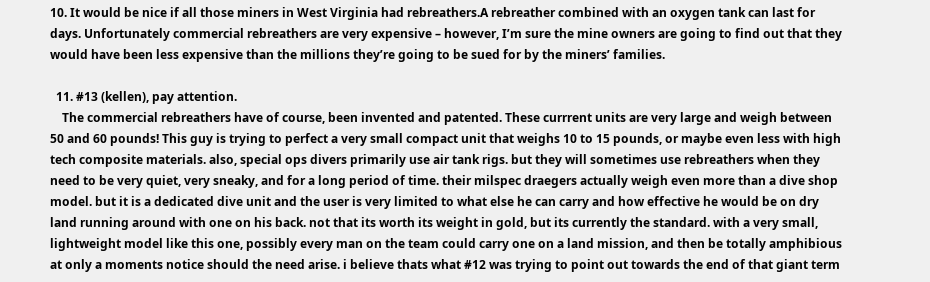10. It would be nice if all those miners in West Virginia had rebreathers.A rebreather combined with an oxygen tank can last for days. Unfortunately commercial rebreathers are very expensive – however, I’m sure the mine owners are going to find out that they would have been less expensive than the millions they’re going to be sued for by the miners’ families.

  11. #13 (kellen), pay attention.
    The commercial rebreathers have of course, been invented and patented. These currrent units are very large and weigh between 50 and 60 pounds! This guy is trying to perfect a very small compact unit that weighs 10 to 15 pounds, or maybe even less with high tech composite materials. also, special ops divers primarily use air tank rigs. but they will sometimes use rebreathers when they need to be very quiet, very sneaky, and for a long period of time. their milspec draegers actually weigh even more than a dive shop model. but it is a dedicated dive unit and the user is very limited to what else he can carry and how effective he would be on dry land running around with one on his back. not that its worth its weight in gold, but its currently the standard. with a very small, lightweight model like this one, possibly every man on the team could carry one on a land mission, and then be totally amphibious at only a moments notice should the need arise. i believe thats what #12 was trying to point out towards the end of that giant term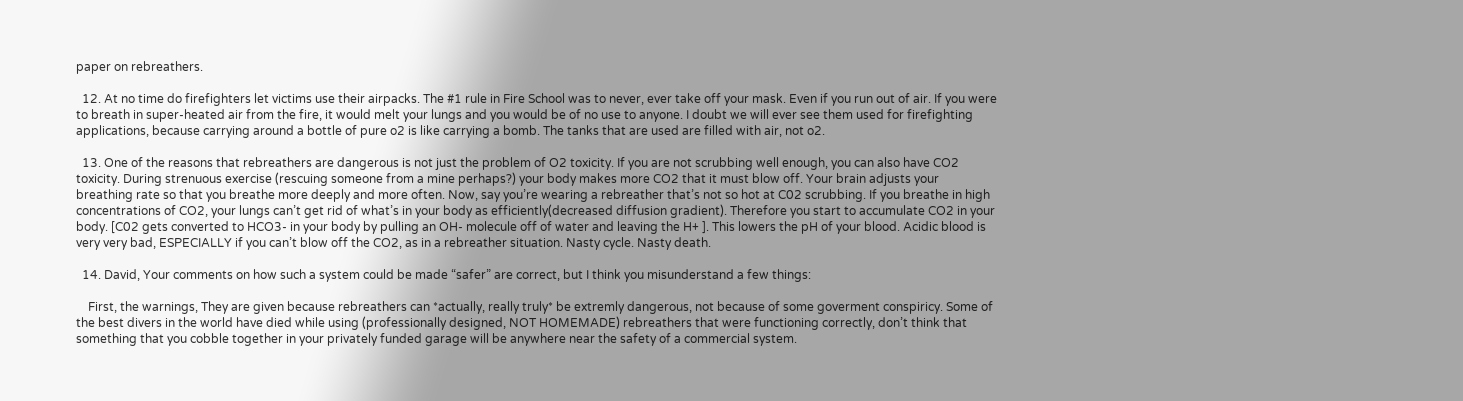paper on rebreathers.

  12. At no time do firefighters let victims use their airpacks. The #1 rule in Fire School was to never, ever take off your mask. Even if you run out of air. If you were to breath in super-heated air from the fire, it would melt your lungs and you would be of no use to anyone. I doubt we will ever see them used for firefighting applications, because carrying around a bottle of pure o2 is like carrying a bomb. The tanks that are used are filled with air, not o2.

  13. One of the reasons that rebreathers are dangerous is not just the problem of O2 toxicity. If you are not scrubbing well enough, you can also have CO2 toxicity. During strenuous exercise (rescuing someone from a mine perhaps?) your body makes more CO2 that it must blow off. Your brain adjusts your breathing rate so that you breathe more deeply and more often. Now, say you’re wearing a rebreather that’s not so hot at C02 scrubbing. If you breathe in high concentrations of CO2, your lungs can’t get rid of what’s in your body as efficiently(decreased diffusion gradient). Therefore you start to accumulate CO2 in your body. [C02 gets converted to HCO3- in your body by pulling an OH- molecule off of water and leaving the H+ ]. This lowers the pH of your blood. Acidic blood is very very bad, ESPECIALLY if you can’t blow off the CO2, as in a rebreather situation. Nasty cycle. Nasty death.

  14. David, Your comments on how such a system could be made “safer” are correct, but I think you misunderstand a few things:

    First, the warnings, They are given because rebreathers can *actually, really truly* be extremly dangerous, not because of some goverment conspiricy. Some of the best divers in the world have died while using (professionally designed, NOT HOMEMADE) rebreathers that were functioning correctly, don’t think that something that you cobble together in your privately funded garage will be anywhere near the safety of a commercial system.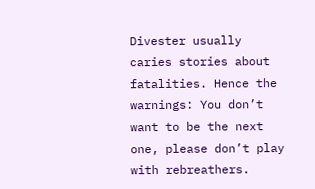Divester usually caries stories about fatalities. Hence the warnings: You don’t want to be the next one, please don’t play with rebreathers.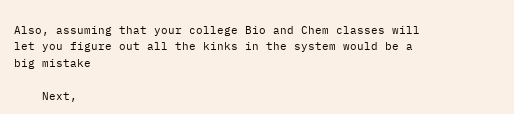Also, assuming that your college Bio and Chem classes will let you figure out all the kinks in the system would be a big mistake

    Next,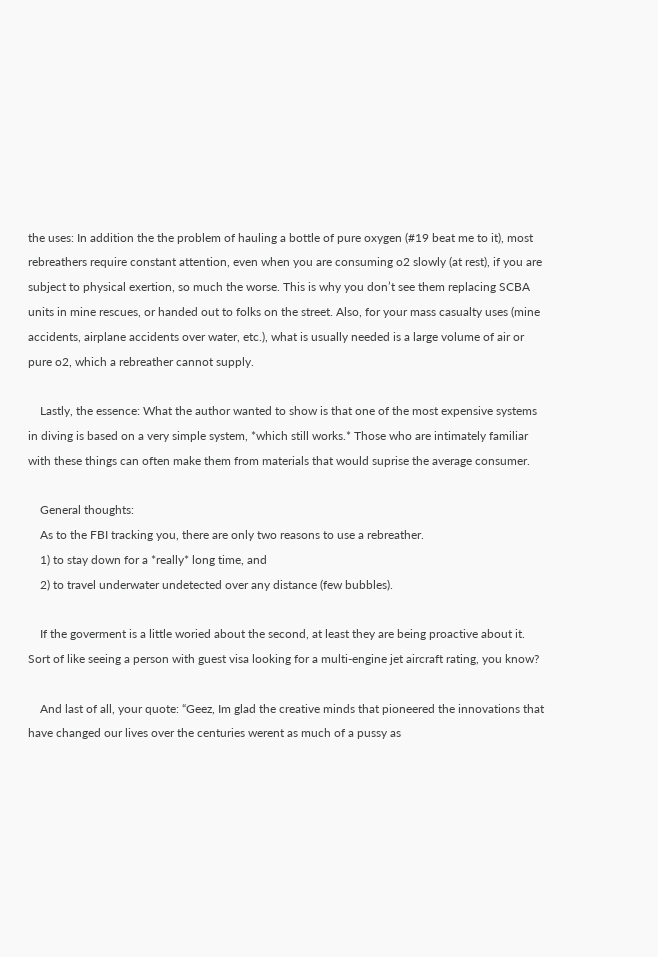the uses: In addition the the problem of hauling a bottle of pure oxygen (#19 beat me to it), most rebreathers require constant attention, even when you are consuming o2 slowly (at rest), if you are subject to physical exertion, so much the worse. This is why you don’t see them replacing SCBA units in mine rescues, or handed out to folks on the street. Also, for your mass casualty uses (mine accidents, airplane accidents over water, etc.), what is usually needed is a large volume of air or pure o2, which a rebreather cannot supply.

    Lastly, the essence: What the author wanted to show is that one of the most expensive systems in diving is based on a very simple system, *which still works.* Those who are intimately familiar with these things can often make them from materials that would suprise the average consumer.

    General thoughts:
    As to the FBI tracking you, there are only two reasons to use a rebreather.
    1) to stay down for a *really* long time, and
    2) to travel underwater undetected over any distance (few bubbles).

    If the goverment is a little woried about the second, at least they are being proactive about it. Sort of like seeing a person with guest visa looking for a multi-engine jet aircraft rating, you know?

    And last of all, your quote: “Geez, Im glad the creative minds that pioneered the innovations that have changed our lives over the centuries werent as much of a pussy as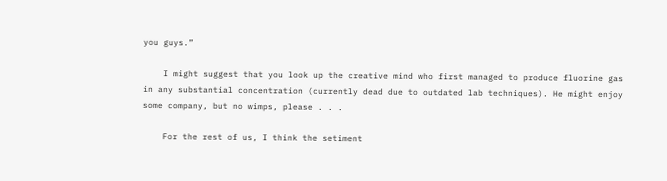you guys.”

    I might suggest that you look up the creative mind who first managed to produce fluorine gas in any substantial concentration (currently dead due to outdated lab techniques). He might enjoy some company, but no wimps, please . . .

    For the rest of us, I think the setiment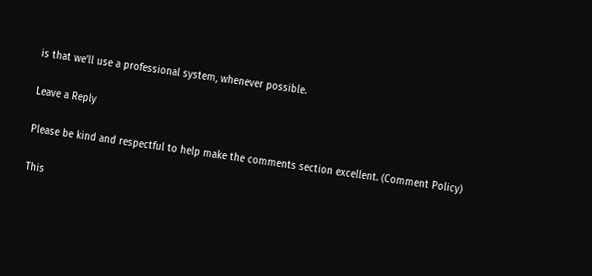is that we’ll use a professional system, whenever possible.

Leave a Reply

Please be kind and respectful to help make the comments section excellent. (Comment Policy)

This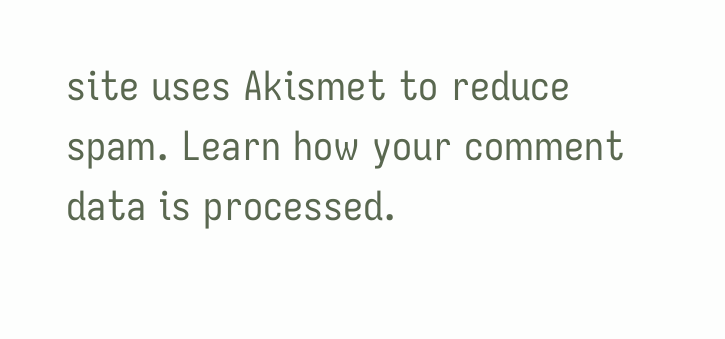site uses Akismet to reduce spam. Learn how your comment data is processed.